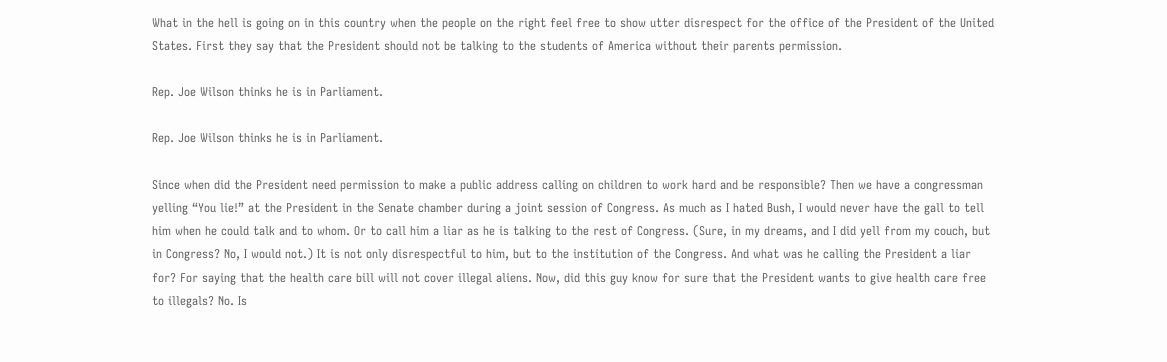What in the hell is going on in this country when the people on the right feel free to show utter disrespect for the office of the President of the United States. First they say that the President should not be talking to the students of America without their parents permission.

Rep. Joe Wilson thinks he is in Parliament.

Rep. Joe Wilson thinks he is in Parliament.

Since when did the President need permission to make a public address calling on children to work hard and be responsible? Then we have a congressman yelling “You lie!” at the President in the Senate chamber during a joint session of Congress. As much as I hated Bush, I would never have the gall to tell him when he could talk and to whom. Or to call him a liar as he is talking to the rest of Congress. (Sure, in my dreams, and I did yell from my couch, but in Congress? No, I would not.) It is not only disrespectful to him, but to the institution of the Congress. And what was he calling the President a liar for? For saying that the health care bill will not cover illegal aliens. Now, did this guy know for sure that the President wants to give health care free to illegals? No. Is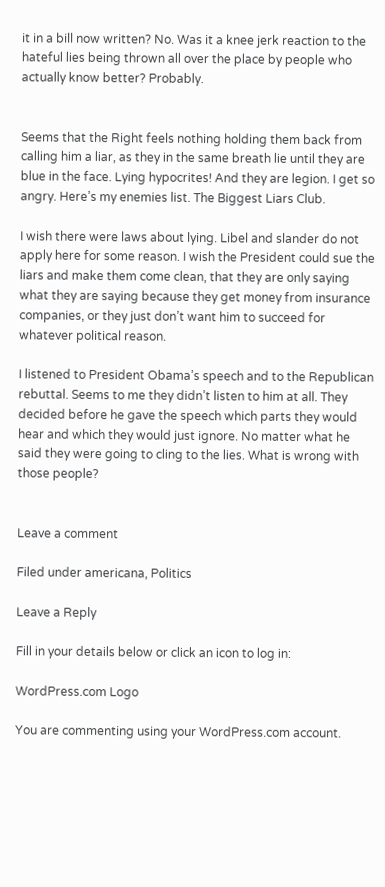it in a bill now written? No. Was it a knee jerk reaction to the hateful lies being thrown all over the place by people who actually know better? Probably.


Seems that the Right feels nothing holding them back from calling him a liar, as they in the same breath lie until they are blue in the face. Lying hypocrites! And they are legion. I get so angry. Here’s my enemies list. The Biggest Liars Club.

I wish there were laws about lying. Libel and slander do not apply here for some reason. I wish the President could sue the liars and make them come clean, that they are only saying what they are saying because they get money from insurance companies, or they just don’t want him to succeed for whatever political reason.

I listened to President Obama’s speech and to the Republican rebuttal. Seems to me they didn’t listen to him at all. They decided before he gave the speech which parts they would hear and which they would just ignore. No matter what he said they were going to cling to the lies. What is wrong with those people?


Leave a comment

Filed under americana, Politics

Leave a Reply

Fill in your details below or click an icon to log in:

WordPress.com Logo

You are commenting using your WordPress.com account.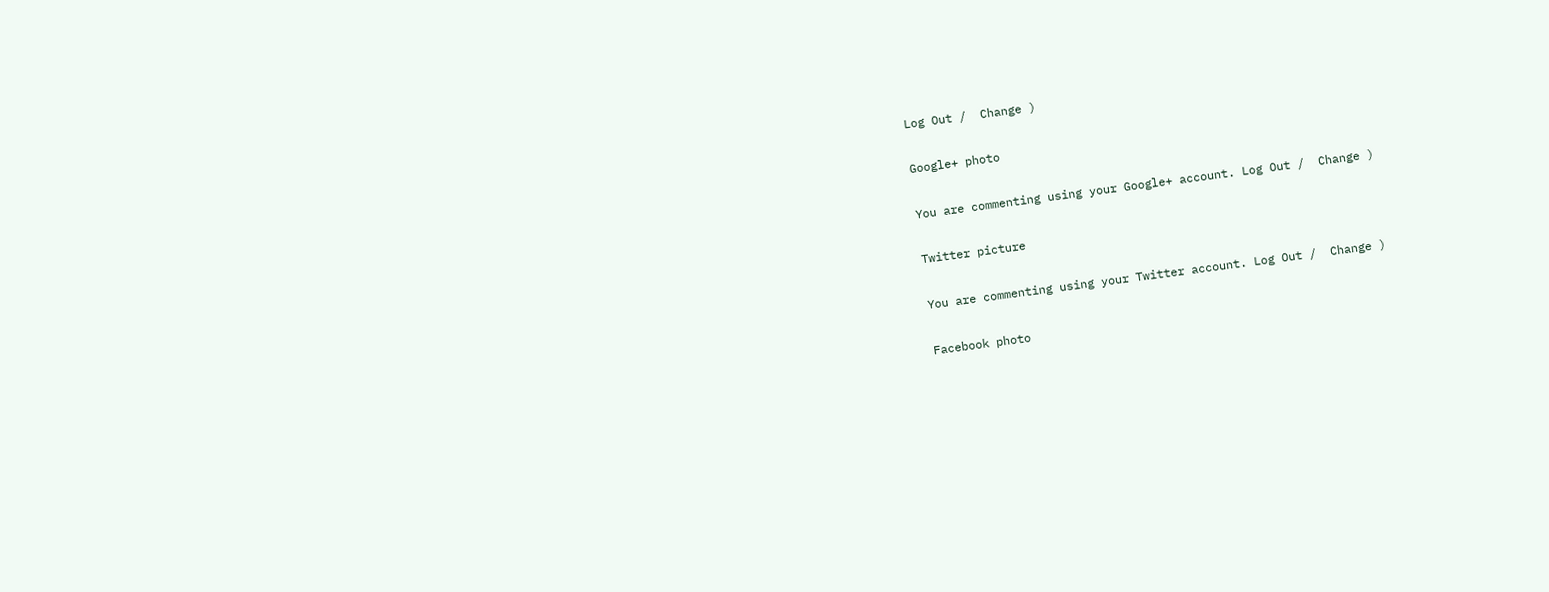Log Out /  Change )

Google+ photo

You are commenting using your Google+ account. Log Out /  Change )

Twitter picture

You are commenting using your Twitter account. Log Out /  Change )

Facebook photo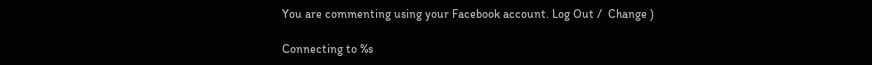You are commenting using your Facebook account. Log Out /  Change )

Connecting to %s